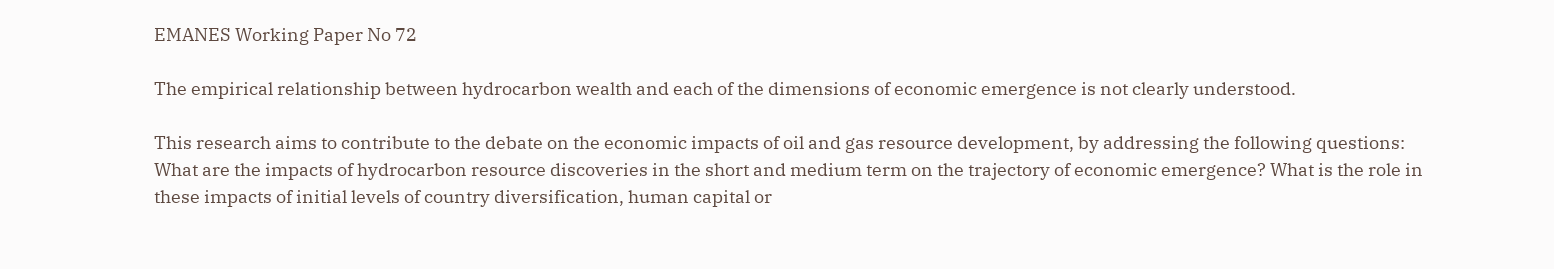EMANES Working Paper No 72

The empirical relationship between hydrocarbon wealth and each of the dimensions of economic emergence is not clearly understood.

This research aims to contribute to the debate on the economic impacts of oil and gas resource development, by addressing the following questions: What are the impacts of hydrocarbon resource discoveries in the short and medium term on the trajectory of economic emergence? What is the role in these impacts of initial levels of country diversification, human capital or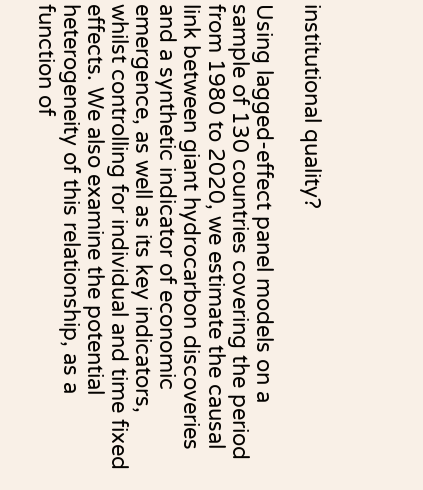institutional quality?

Using lagged-effect panel models on a sample of 130 countries covering the period from 1980 to 2020, we estimate the causal link between giant hydrocarbon discoveries and a synthetic indicator of economic emergence, as well as its key indicators, whilst controlling for individual and time fixed effects. We also examine the potential heterogeneity of this relationship, as a function of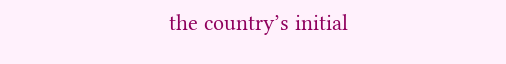the country’s initial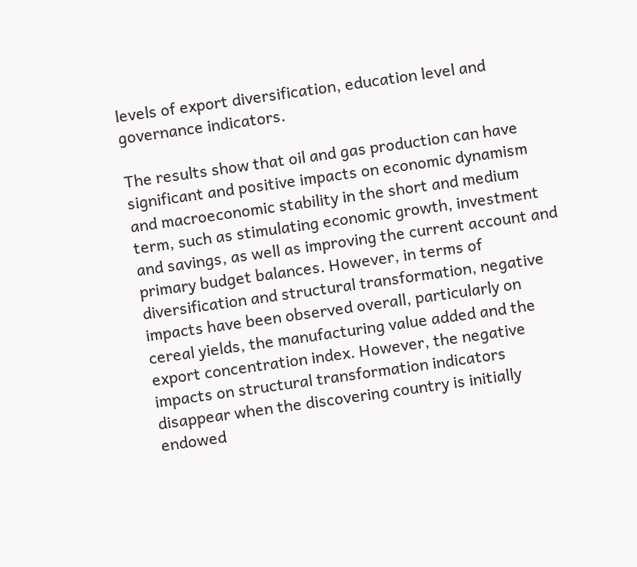levels of export diversification, education level and governance indicators.

The results show that oil and gas production can have significant and positive impacts on economic dynamism and macroeconomic stability in the short and medium term, such as stimulating economic growth, investment and savings, as well as improving the current account and primary budget balances. However, in terms of diversification and structural transformation, negative impacts have been observed overall, particularly on cereal yields, the manufacturing value added and the export concentration index. However, the negative impacts on structural transformation indicators disappear when the discovering country is initially endowed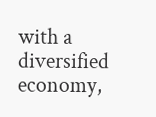with a diversified economy,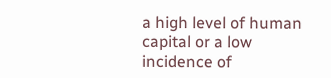a high level of human capital or a low incidence of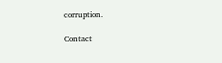corruption.

Contact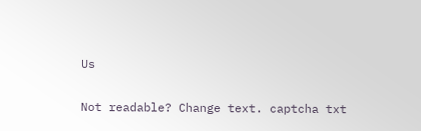Us

Not readable? Change text. captcha txt